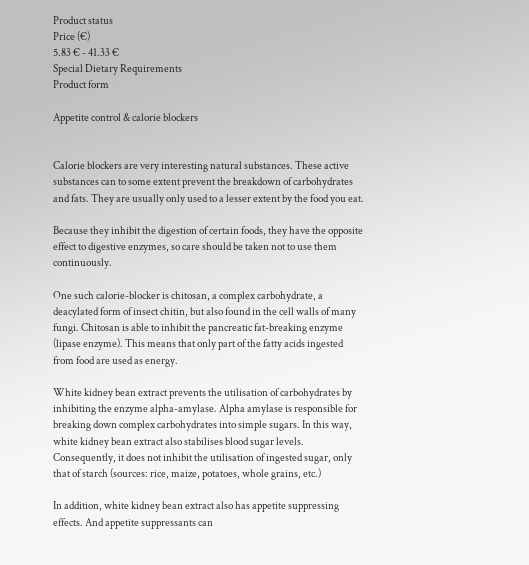Product status
Price (€)
5.83 € - 41.33 €
Special Dietary Requirements
Product form

Appetite control & calorie blockers


Calorie blockers are very interesting natural substances. These active substances can to some extent prevent the breakdown of carbohydrates and fats. They are usually only used to a lesser extent by the food you eat.

Because they inhibit the digestion of certain foods, they have the opposite effect to digestive enzymes, so care should be taken not to use them continuously.

One such calorie-blocker is chitosan, a complex carbohydrate, a deacylated form of insect chitin, but also found in the cell walls of many fungi. Chitosan is able to inhibit the pancreatic fat-breaking enzyme (lipase enzyme). This means that only part of the fatty acids ingested from food are used as energy.

White kidney bean extract prevents the utilisation of carbohydrates by inhibiting the enzyme alpha-amylase. Alpha amylase is responsible for breaking down complex carbohydrates into simple sugars. In this way, white kidney bean extract also stabilises blood sugar levels. Consequently, it does not inhibit the utilisation of ingested sugar, only that of starch (sources: rice, maize, potatoes, whole grains, etc.)

In addition, white kidney bean extract also has appetite suppressing effects. And appetite suppressants can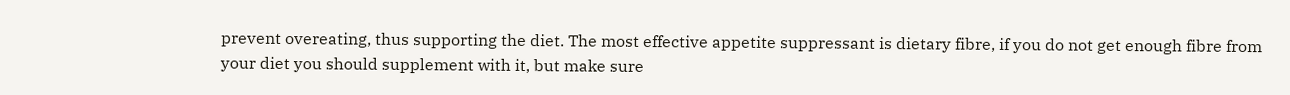prevent overeating, thus supporting the diet. The most effective appetite suppressant is dietary fibre, if you do not get enough fibre from your diet you should supplement with it, but make sure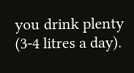you drink plenty (3-4 litres a day).